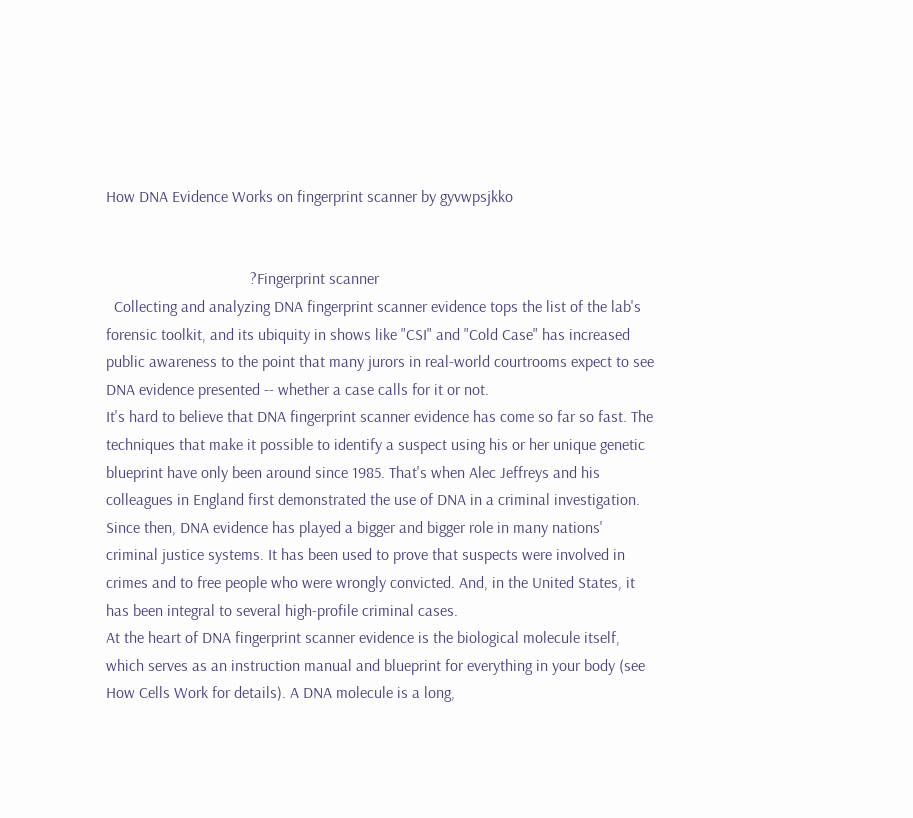How DNA Evidence Works on fingerprint scanner by gyvwpsjkko


                                    ?Fingerprint scanner
  Collecting and analyzing DNA fingerprint scanner evidence tops the list of the lab's
forensic toolkit, and its ubiquity in shows like "CSI" and "Cold Case" has increased
public awareness to the point that many jurors in real-world courtrooms expect to see
DNA evidence presented -- whether a case calls for it or not.
It's hard to believe that DNA fingerprint scanner evidence has come so far so fast. The
techniques that make it possible to identify a suspect using his or her unique genetic
blueprint have only been around since 1985. That's when Alec Jeffreys and his
colleagues in England first demonstrated the use of DNA in a criminal investigation.
Since then, DNA evidence has played a bigger and bigger role in many nations'
criminal justice systems. It has been used to prove that suspects were involved in
crimes and to free people who were wrongly convicted. And, in the United States, it
has been integral to several high-profile criminal cases.
At the heart of DNA fingerprint scanner evidence is the biological molecule itself,
which serves as an instruction manual and blueprint for everything in your body (see
How Cells Work for details). A DNA molecule is a long,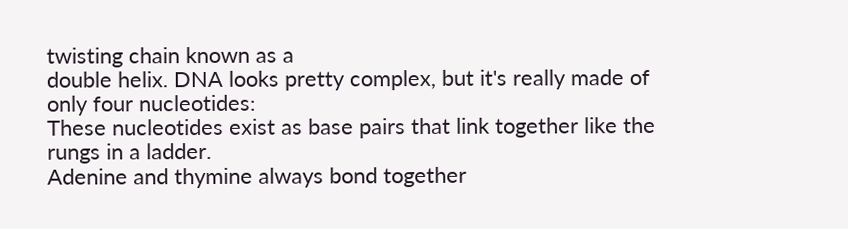twisting chain known as a
double helix. DNA looks pretty complex, but it's really made of only four nucleotides:
These nucleotides exist as base pairs that link together like the rungs in a ladder.
Adenine and thymine always bond together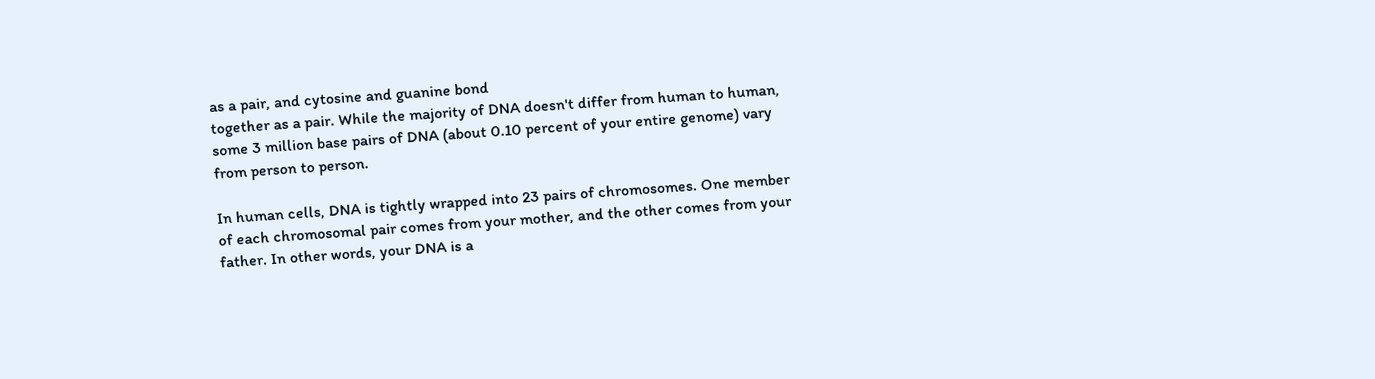as a pair, and cytosine and guanine bond
together as a pair. While the majority of DNA doesn't differ from human to human,
some 3 million base pairs of DNA (about 0.10 percent of your entire genome) vary
from person to person.

In human cells, DNA is tightly wrapped into 23 pairs of chromosomes. One member
of each chromosomal pair comes from your mother, and the other comes from your
father. In other words, your DNA is a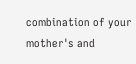combination of your mother's and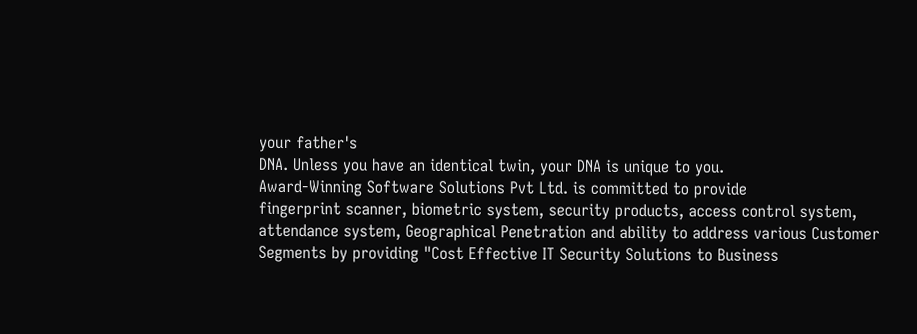your father's
DNA. Unless you have an identical twin, your DNA is unique to you.
Award-Winning Software Solutions Pvt Ltd. is committed to provide
fingerprint scanner, biometric system, security products, access control system,
attendance system, Geographical Penetration and ability to address various Customer
Segments by providing "Cost Effective IT Security Solutions to Business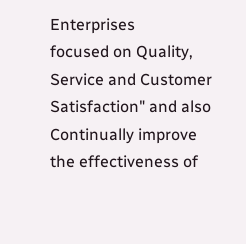Enterprises
focused on Quality, Service and Customer Satisfaction" and also Continually improve
the effectiveness of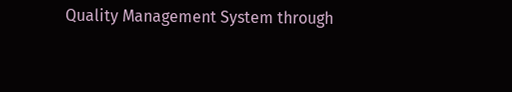Quality Management System through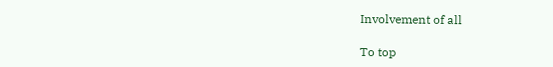Involvement of all

To top